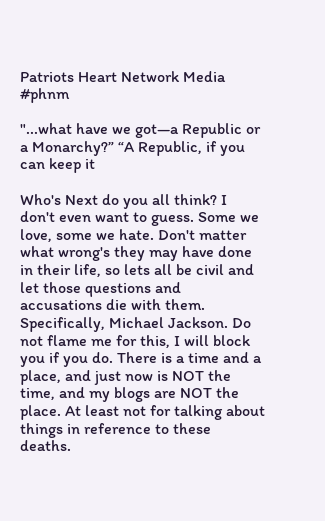Patriots Heart Network Media #phnm

"...what have we got—a Republic or a Monarchy?” “A Republic, if you can keep it

Who's Next do you all think? I don't even want to guess. Some we love, some we hate. Don't matter what wrong's they may have done in their life, so lets all be civil and let those questions and accusations die with them. Specifically, Michael Jackson. Do not flame me for this, I will block you if you do. There is a time and a place, and just now is NOT the time, and my blogs are NOT the place. At least not for talking about things in reference to these deaths.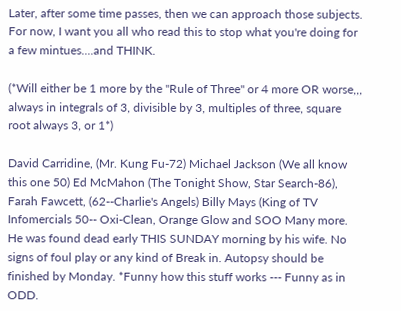Later, after some time passes, then we can approach those subjects. For now, I want you all who read this to stop what you're doing for a few mintues....and THINK.

(*Will either be 1 more by the "Rule of Three" or 4 more OR worse,,, always in integrals of 3, divisible by 3, multiples of three, square root always 3, or 1*)

David Carridine, (Mr. Kung Fu-72) Michael Jackson (We all know this one 50) Ed McMahon (The Tonight Show, Star Search-86), Farah Fawcett, (62--Charlie's Angels) Billy Mays (King of TV Infomercials 50-- Oxi-Clean, Orange Glow and SOO Many more. He was found dead early THIS SUNDAY morning by his wife. No signs of foul play or any kind of Break in. Autopsy should be finished by Monday. *Funny how this stuff works --- Funny as in ODD.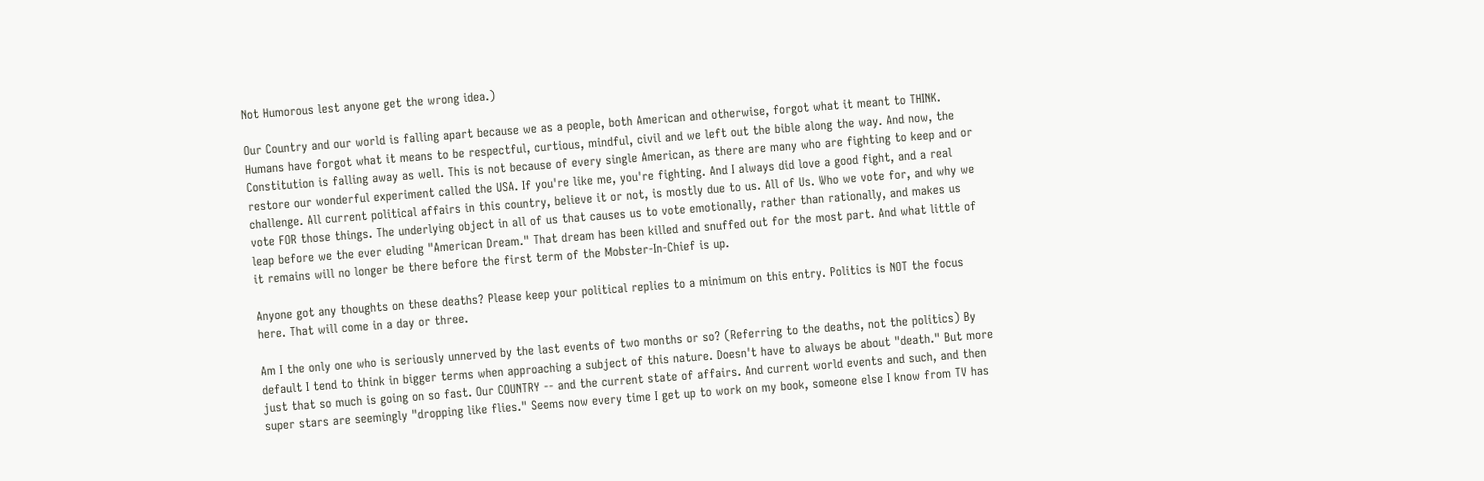Not Humorous lest anyone get the wrong idea.)

Our Country and our world is falling apart because we as a people, both American and otherwise, forgot what it meant to THINK. Humans have forgot what it means to be respectful, curtious, mindful, civil and we left out the bible along the way. And now, the Constitution is falling away as well. This is not because of every single American, as there are many who are fighting to keep and or restore our wonderful experiment called the USA. If you're like me, you're fighting. And I always did love a good fight, and a real challenge. All current political affairs in this country, believe it or not, is mostly due to us. All of Us. Who we vote for, and why we vote FOR those things. The underlying object in all of us that causes us to vote emotionally, rather than rationally, and makes us leap before we the ever eluding "American Dream." That dream has been killed and snuffed out for the most part. And what little of it remains will no longer be there before the first term of the Mobster-In-Chief is up.

Anyone got any thoughts on these deaths? Please keep your political replies to a minimum on this entry. Politics is NOT the focus here. That will come in a day or three.

Am I the only one who is seriously unnerved by the last events of two months or so? (Referring to the deaths, not the politics) By default I tend to think in bigger terms when approaching a subject of this nature. Doesn't have to always be about "death." But more just that so much is going on so fast. Our COUNTRY -- and the current state of affairs. And current world events and such, and then super stars are seemingly "dropping like flies." Seems now every time I get up to work on my book, someone else I know from TV has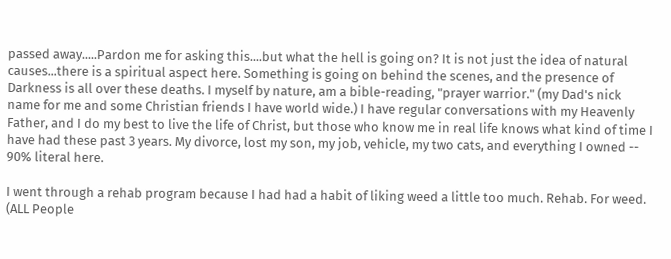passed away.....Pardon me for asking this....but what the hell is going on? It is not just the idea of natural causes...there is a spiritual aspect here. Something is going on behind the scenes, and the presence of Darkness is all over these deaths. I myself by nature, am a bible-reading, "prayer warrior." (my Dad's nick name for me and some Christian friends I have world wide.) I have regular conversations with my Heavenly Father, and I do my best to live the life of Christ, but those who know me in real life knows what kind of time I have had these past 3 years. My divorce, lost my son, my job, vehicle, my two cats, and everything I owned -- 90% literal here.

I went through a rehab program because I had had a habit of liking weed a little too much. Rehab. For weed. (ALL People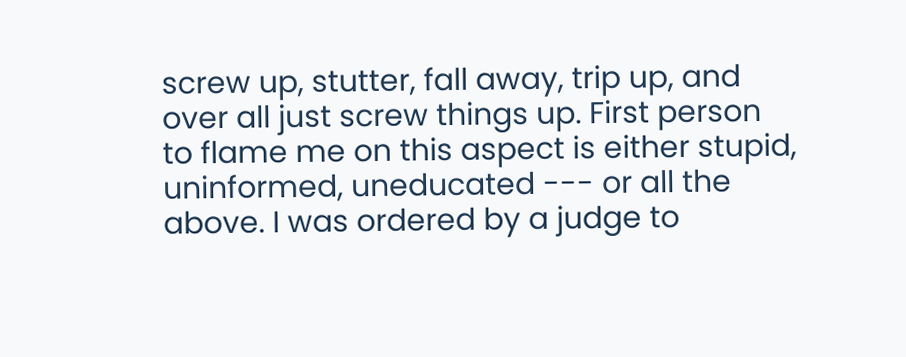screw up, stutter, fall away, trip up, and over all just screw things up. First person to flame me on this aspect is either stupid, uninformed, uneducated --- or all the above. I was ordered by a judge to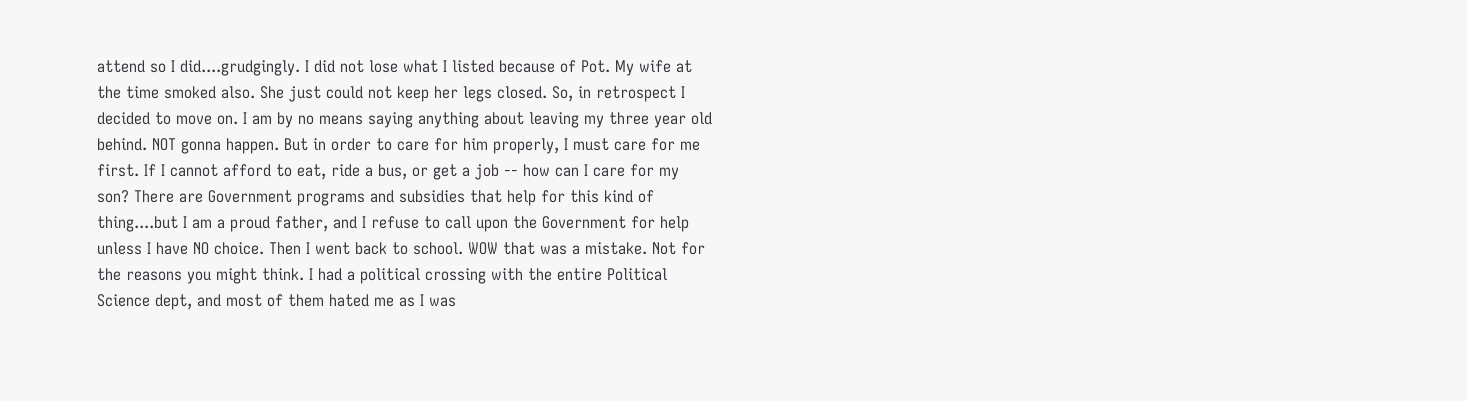attend so I did....grudgingly. I did not lose what I listed because of Pot. My wife at the time smoked also. She just could not keep her legs closed. So, in retrospect I decided to move on. I am by no means saying anything about leaving my three year old behind. NOT gonna happen. But in order to care for him properly, I must care for me first. If I cannot afford to eat, ride a bus, or get a job -- how can I care for my son? There are Government programs and subsidies that help for this kind of thing....but I am a proud father, and I refuse to call upon the Government for help unless I have NO choice. Then I went back to school. WOW that was a mistake. Not for the reasons you might think. I had a political crossing with the entire Political Science dept, and most of them hated me as I was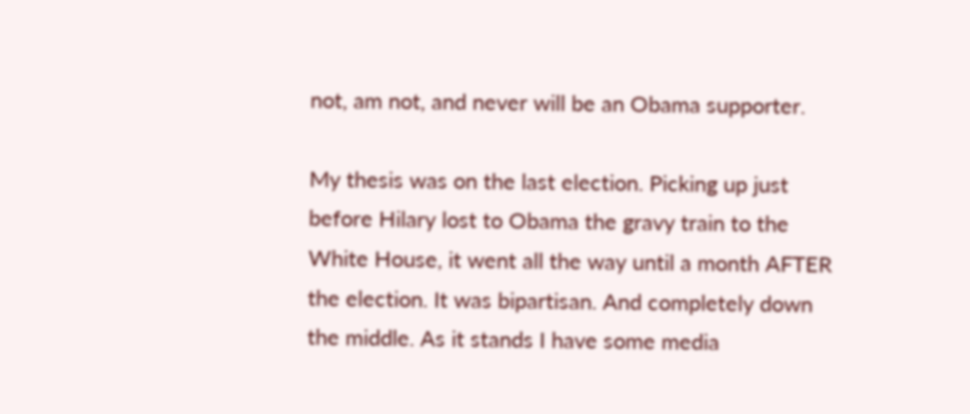not, am not, and never will be an Obama supporter.

My thesis was on the last election. Picking up just before Hilary lost to Obama the gravy train to the White House, it went all the way until a month AFTER the election. It was bipartisan. And completely down the middle. As it stands I have some media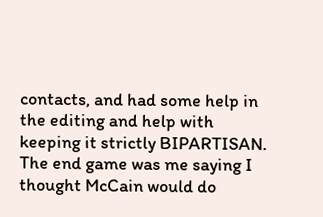contacts, and had some help in the editing and help with keeping it strictly BIPARTISAN. The end game was me saying I thought McCain would do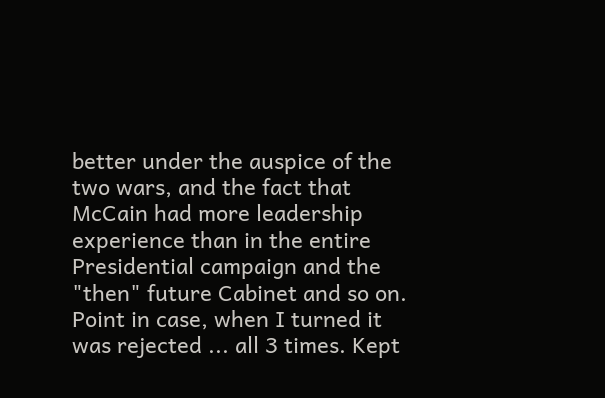better under the auspice of the two wars, and the fact that McCain had more leadership experience than in the entire Presidential campaign and the "then" future Cabinet and so on. Point in case, when I turned it was rejected ... all 3 times. Kept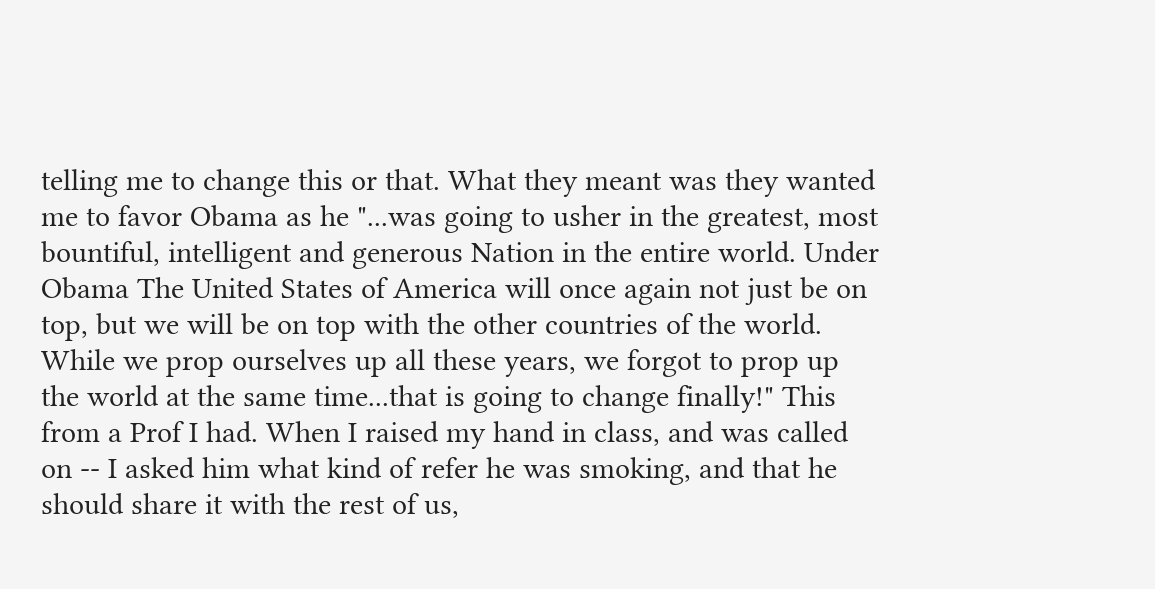telling me to change this or that. What they meant was they wanted me to favor Obama as he "...was going to usher in the greatest, most bountiful, intelligent and generous Nation in the entire world. Under Obama The United States of America will once again not just be on top, but we will be on top with the other countries of the world. While we prop ourselves up all these years, we forgot to prop up the world at the same time...that is going to change finally!" This from a Prof I had. When I raised my hand in class, and was called on -- I asked him what kind of refer he was smoking, and that he should share it with the rest of us,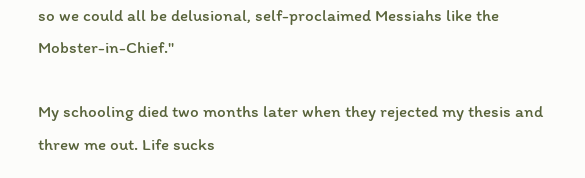so we could all be delusional, self-proclaimed Messiahs like the Mobster-in-Chief."

My schooling died two months later when they rejected my thesis and threw me out. Life sucks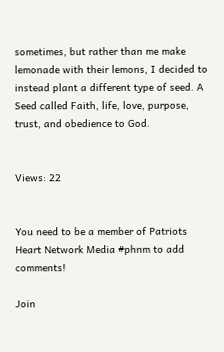sometimes, but rather than me make lemonade with their lemons, I decided to instead plant a different type of seed. A Seed called Faith, life, love, purpose, trust, and obedience to God.


Views: 22


You need to be a member of Patriots Heart Network Media #phnm to add comments!

Join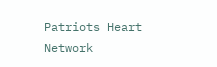Patriots Heart Network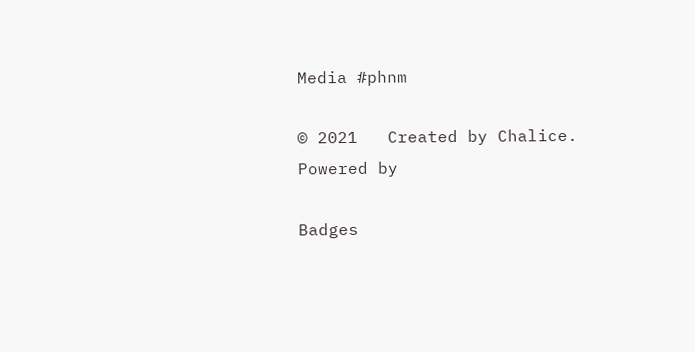Media #phnm

© 2021   Created by Chalice.   Powered by

Badges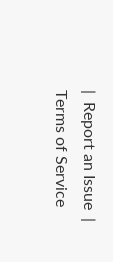|  Report an Issue  |  Terms of Service